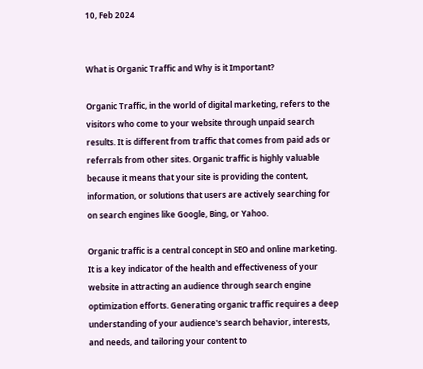10, Feb 2024


What is Organic Traffic and Why is it Important?

Organic Traffic, in the world of digital marketing, refers to the visitors who come to your website through unpaid search results. It is different from traffic that comes from paid ads or referrals from other sites. Organic traffic is highly valuable because it means that your site is providing the content, information, or solutions that users are actively searching for on search engines like Google, Bing, or Yahoo.

Organic traffic is a central concept in SEO and online marketing. It is a key indicator of the health and effectiveness of your website in attracting an audience through search engine optimization efforts. Generating organic traffic requires a deep understanding of your audience's search behavior, interests, and needs, and tailoring your content to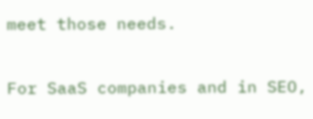meet those needs.

For SaaS companies and in SEO,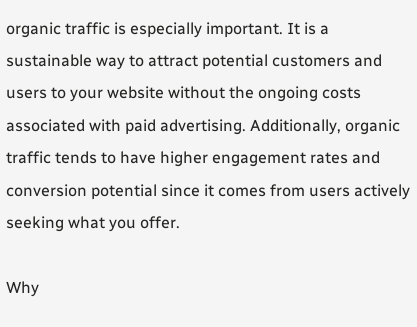organic traffic is especially important. It is a sustainable way to attract potential customers and users to your website without the ongoing costs associated with paid advertising. Additionally, organic traffic tends to have higher engagement rates and conversion potential since it comes from users actively seeking what you offer.

Why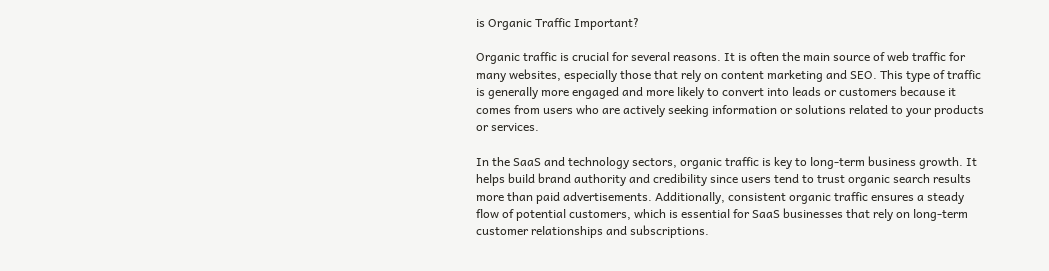is Organic Traffic Important?

Organic traffic is crucial for several reasons. It is often the main source of web traffic for many websites, especially those that rely on content marketing and SEO. This type of traffic is generally more engaged and more likely to convert into leads or customers because it comes from users who are actively seeking information or solutions related to your products or services.

In the SaaS and technology sectors, organic traffic is key to long-term business growth. It helps build brand authority and credibility since users tend to trust organic search results more than paid advertisements. Additionally, consistent organic traffic ensures a steady flow of potential customers, which is essential for SaaS businesses that rely on long-term customer relationships and subscriptions.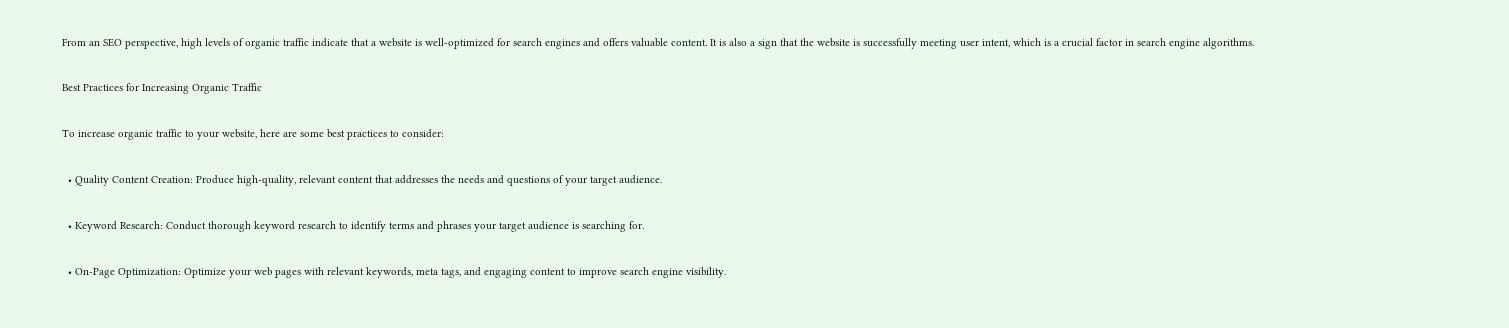From an SEO perspective, high levels of organic traffic indicate that a website is well-optimized for search engines and offers valuable content. It is also a sign that the website is successfully meeting user intent, which is a crucial factor in search engine algorithms.

Best Practices for Increasing Organic Traffic

To increase organic traffic to your website, here are some best practices to consider:

  • Quality Content Creation: Produce high-quality, relevant content that addresses the needs and questions of your target audience.

  • Keyword Research: Conduct thorough keyword research to identify terms and phrases your target audience is searching for.

  • On-Page Optimization: Optimize your web pages with relevant keywords, meta tags, and engaging content to improve search engine visibility.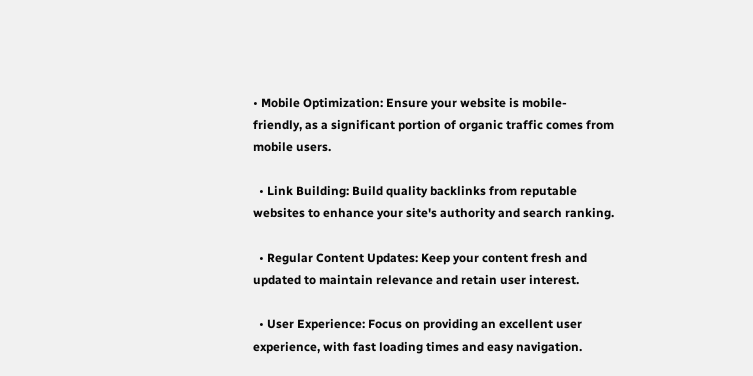• Mobile Optimization: Ensure your website is mobile-friendly, as a significant portion of organic traffic comes from mobile users.

  • Link Building: Build quality backlinks from reputable websites to enhance your site's authority and search ranking.

  • Regular Content Updates: Keep your content fresh and updated to maintain relevance and retain user interest.

  • User Experience: Focus on providing an excellent user experience, with fast loading times and easy navigation.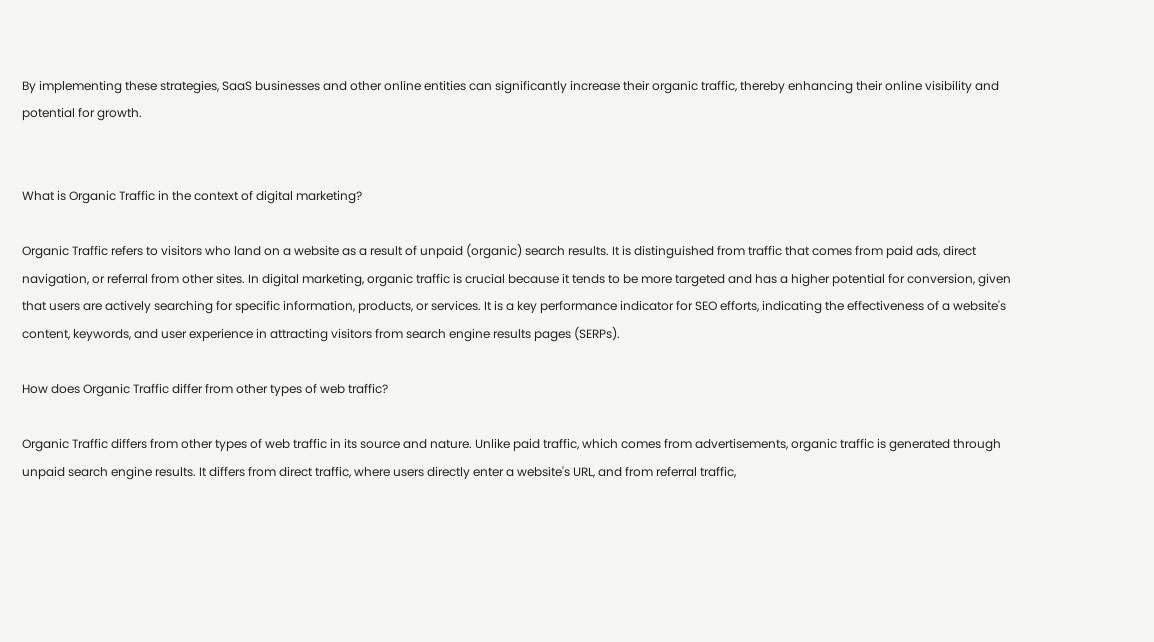By implementing these strategies, SaaS businesses and other online entities can significantly increase their organic traffic, thereby enhancing their online visibility and potential for growth.


What is Organic Traffic in the context of digital marketing?

Organic Traffic refers to visitors who land on a website as a result of unpaid (organic) search results. It is distinguished from traffic that comes from paid ads, direct navigation, or referral from other sites. In digital marketing, organic traffic is crucial because it tends to be more targeted and has a higher potential for conversion, given that users are actively searching for specific information, products, or services. It is a key performance indicator for SEO efforts, indicating the effectiveness of a website's content, keywords, and user experience in attracting visitors from search engine results pages (SERPs).

How does Organic Traffic differ from other types of web traffic?

Organic Traffic differs from other types of web traffic in its source and nature. Unlike paid traffic, which comes from advertisements, organic traffic is generated through unpaid search engine results. It differs from direct traffic, where users directly enter a website's URL, and from referral traffic,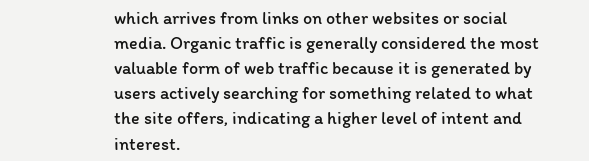which arrives from links on other websites or social media. Organic traffic is generally considered the most valuable form of web traffic because it is generated by users actively searching for something related to what the site offers, indicating a higher level of intent and interest.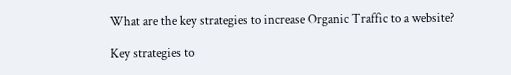What are the key strategies to increase Organic Traffic to a website?

Key strategies to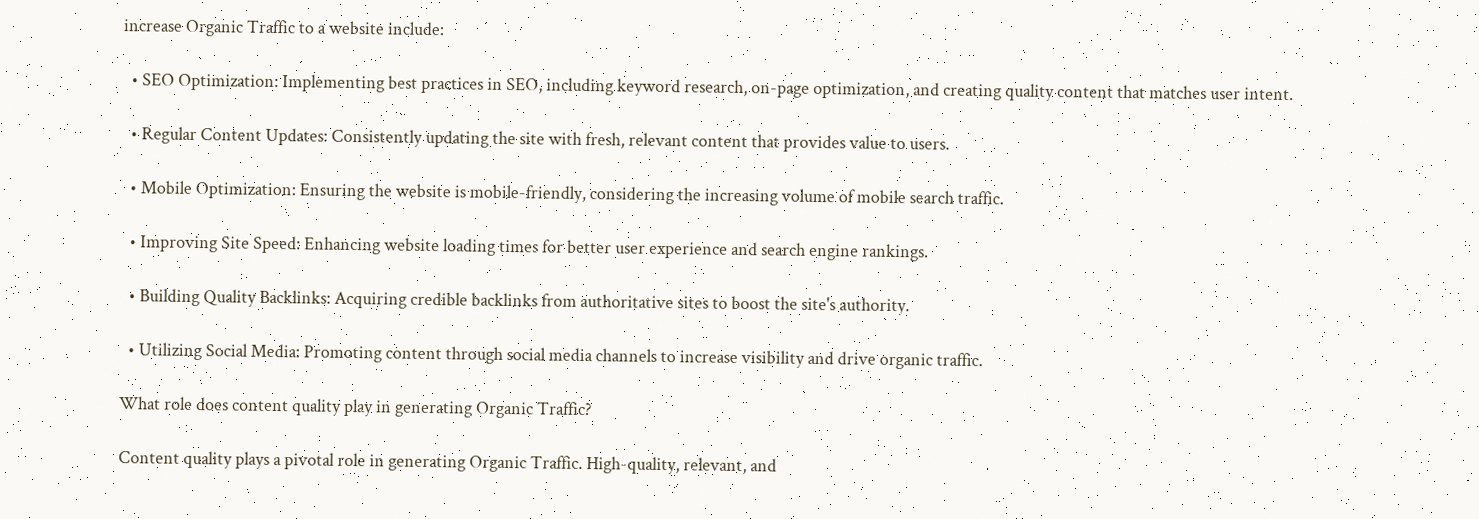increase Organic Traffic to a website include:

  • SEO Optimization: Implementing best practices in SEO, including keyword research, on-page optimization, and creating quality content that matches user intent.

  • Regular Content Updates: Consistently updating the site with fresh, relevant content that provides value to users.

  • Mobile Optimization: Ensuring the website is mobile-friendly, considering the increasing volume of mobile search traffic.

  • Improving Site Speed: Enhancing website loading times for better user experience and search engine rankings.

  • Building Quality Backlinks: Acquiring credible backlinks from authoritative sites to boost the site's authority.

  • Utilizing Social Media: Promoting content through social media channels to increase visibility and drive organic traffic.

What role does content quality play in generating Organic Traffic?

Content quality plays a pivotal role in generating Organic Traffic. High-quality, relevant, and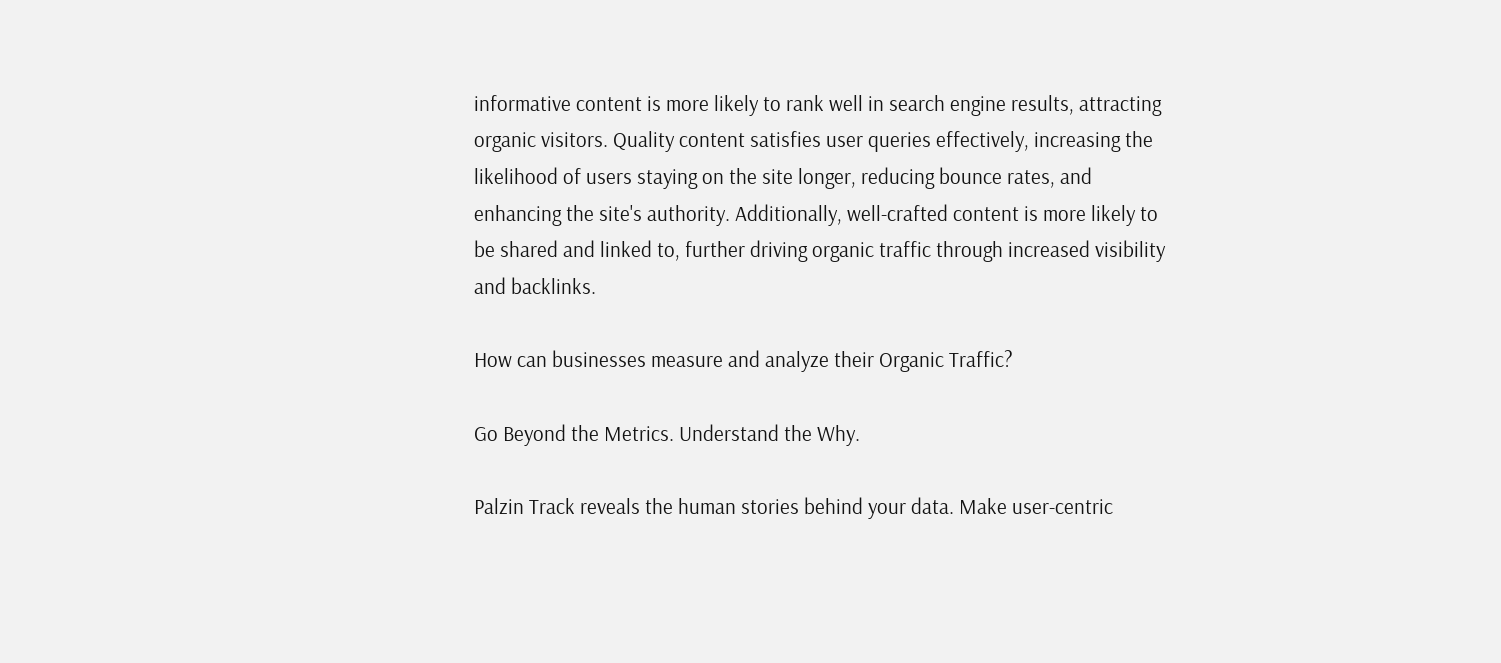informative content is more likely to rank well in search engine results, attracting organic visitors. Quality content satisfies user queries effectively, increasing the likelihood of users staying on the site longer, reducing bounce rates, and enhancing the site's authority. Additionally, well-crafted content is more likely to be shared and linked to, further driving organic traffic through increased visibility and backlinks.

How can businesses measure and analyze their Organic Traffic?

Go Beyond the Metrics. Understand the Why.

Palzin Track reveals the human stories behind your data. Make user-centric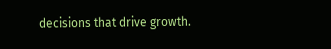decisions that drive growth.